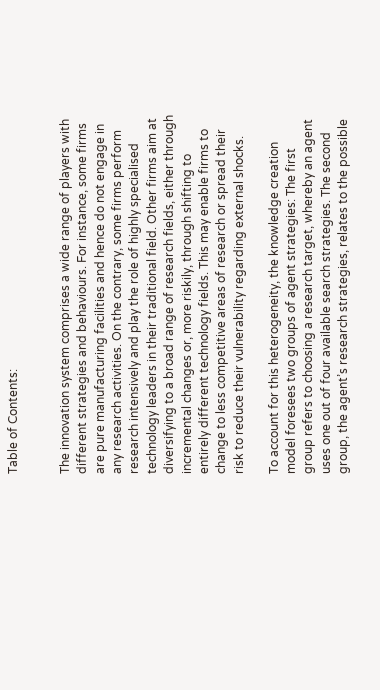Table of Contents:


The innovation system comprises a wide range of players with different strategies and behaviours. For instance, some firms are pure manufacturing facilities and hence do not engage in any research activities. On the contrary, some firms perform research intensively and play the role of highly specialised technology leaders in their traditional field. Other firms aim at diversifying to a broad range of research fields, either through incremental changes or, more riskily, through shifting to entirely different technology fields. This may enable firms to change to less competitive areas of research or spread their risk to reduce their vulnerability regarding external shocks.

To account for this heterogeneity, the knowledge creation model foresees two groups of agent strategies: The first group refers to choosing a research target, whereby an agent uses one out of four available search strategies. The second group, the agent’s research strategies, relates to the possible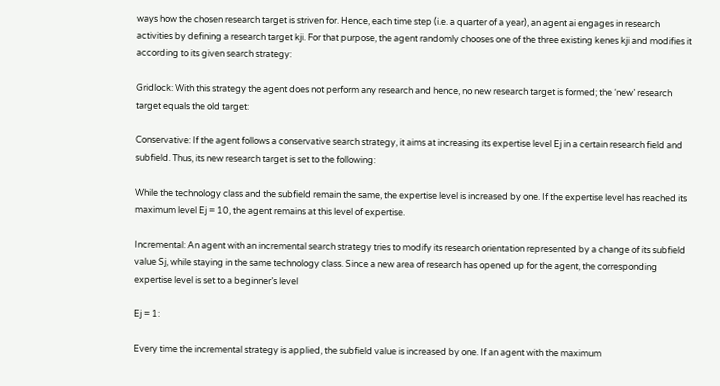ways how the chosen research target is striven for. Hence, each time step (i.e. a quarter of a year), an agent ai engages in research activities by defining a research target kji. For that purpose, the agent randomly chooses one of the three existing kenes kji and modifies it according to its given search strategy:

Gridlock: With this strategy the agent does not perform any research and hence, no new research target is formed; the ‘new’ research target equals the old target:

Conservative: If the agent follows a conservative search strategy, it aims at increasing its expertise level Ej in a certain research field and subfield. Thus, its new research target is set to the following:

While the technology class and the subfield remain the same, the expertise level is increased by one. If the expertise level has reached its maximum level Ej = 10, the agent remains at this level of expertise.

Incremental: An agent with an incremental search strategy tries to modify its research orientation represented by a change of its subfield value Sj, while staying in the same technology class. Since a new area of research has opened up for the agent, the corresponding expertise level is set to a beginner’s level

Ej = 1:

Every time the incremental strategy is applied, the subfield value is increased by one. If an agent with the maximum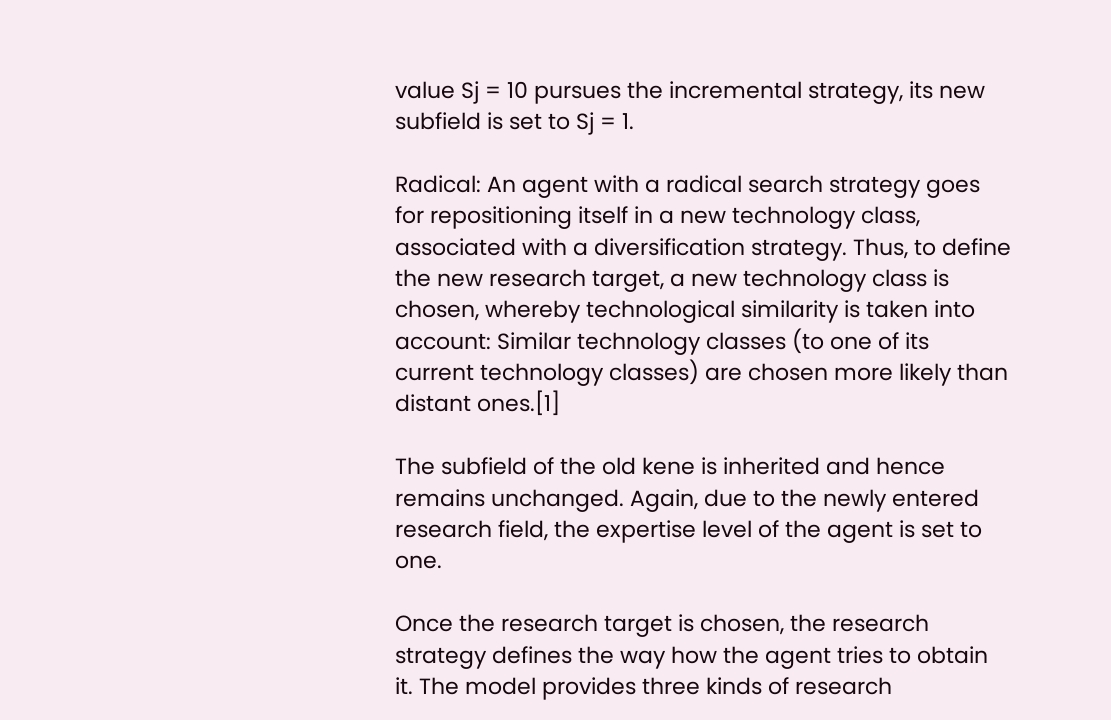value Sj = 10 pursues the incremental strategy, its new subfield is set to Sj = 1.

Radical: An agent with a radical search strategy goes for repositioning itself in a new technology class, associated with a diversification strategy. Thus, to define the new research target, a new technology class is chosen, whereby technological similarity is taken into account: Similar technology classes (to one of its current technology classes) are chosen more likely than distant ones.[1]

The subfield of the old kene is inherited and hence remains unchanged. Again, due to the newly entered research field, the expertise level of the agent is set to one.

Once the research target is chosen, the research strategy defines the way how the agent tries to obtain it. The model provides three kinds of research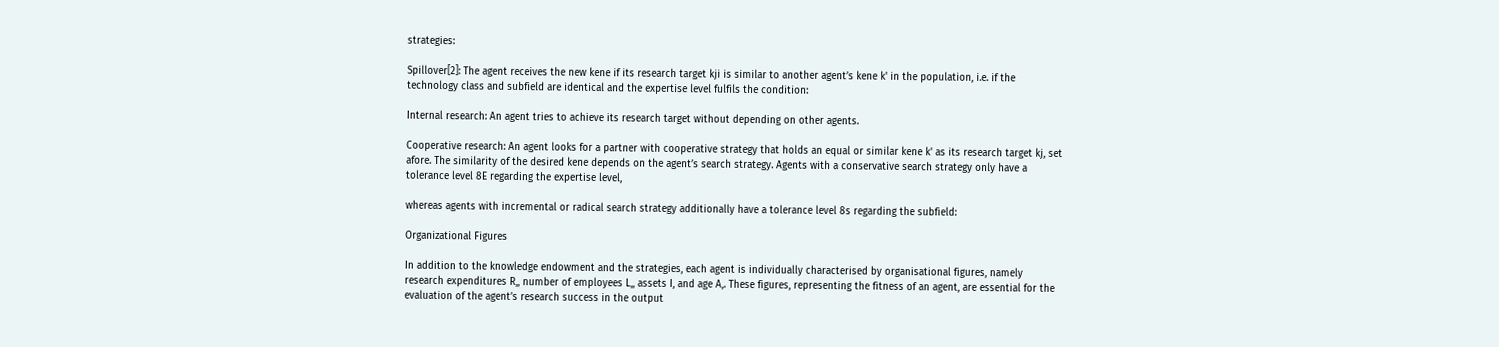strategies:

Spillover[2]: The agent receives the new kene if its research target kji is similar to another agent’s kene k' in the population, i.e. if the technology class and subfield are identical and the expertise level fulfils the condition:

Internal research: An agent tries to achieve its research target without depending on other agents.

Cooperative research: An agent looks for a partner with cooperative strategy that holds an equal or similar kene k' as its research target kj, set afore. The similarity of the desired kene depends on the agent’s search strategy. Agents with a conservative search strategy only have a tolerance level 8E regarding the expertise level,

whereas agents with incremental or radical search strategy additionally have a tolerance level 8s regarding the subfield:

Organizational Figures

In addition to the knowledge endowment and the strategies, each agent is individually characterised by organisational figures, namely research expenditures R,, number of employees L,, assets I, and age A,. These figures, representing the fitness of an agent, are essential for the evaluation of the agent’s research success in the output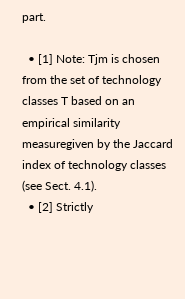part.

  • [1] Note: Tjm is chosen from the set of technology classes T based on an empirical similarity measuregiven by the Jaccard index of technology classes (see Sect. 4.1).
  • [2] Strictly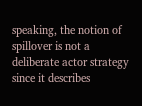speaking, the notion of spillover is not a deliberate actor strategy since it describes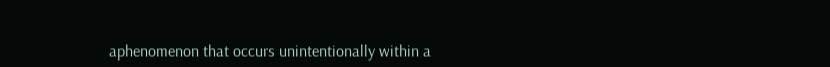aphenomenon that occurs unintentionally within a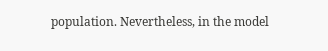population. Nevertheless, in the model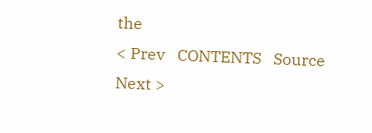the
< Prev   CONTENTS   Source   Next >